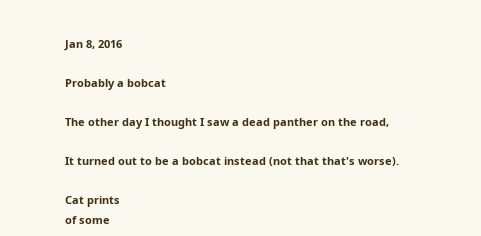Jan 8, 2016

Probably a bobcat

The other day I thought I saw a dead panther on the road,

It turned out to be a bobcat instead (not that that's worse).

Cat prints
of some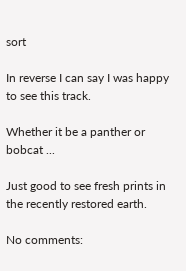sort

In reverse I can say I was happy to see this track.

Whether it be a panther or bobcat ...

Just good to see fresh prints in the recently restored earth.

No comments: